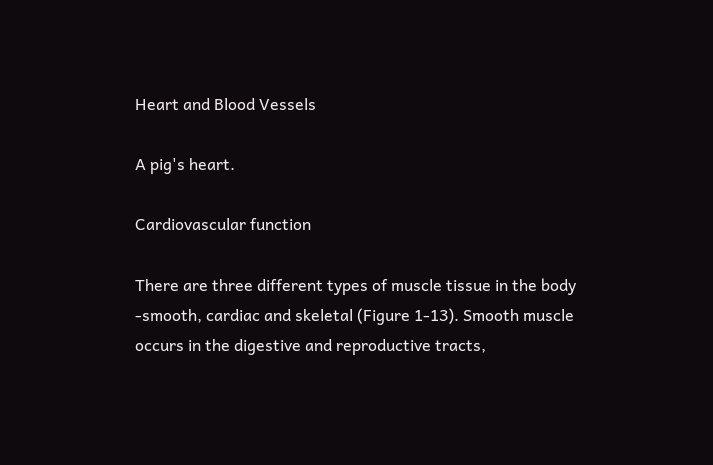Heart and Blood Vessels

A pig's heart.

Cardiovascular function

There are three different types of muscle tissue in the body -smooth, cardiac and skeletal (Figure 1-13). Smooth muscle occurs in the digestive and reproductive tracts,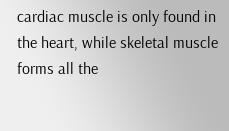cardiac muscle is only found in the heart, while skeletal muscle forms all the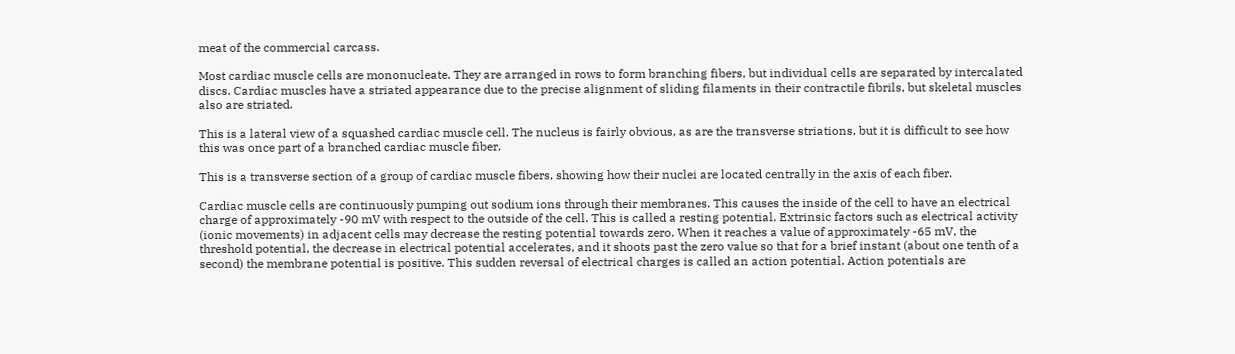meat of the commercial carcass.

Most cardiac muscle cells are mononucleate. They are arranged in rows to form branching fibers, but individual cells are separated by intercalated discs. Cardiac muscles have a striated appearance due to the precise alignment of sliding filaments in their contractile fibrils, but skeletal muscles also are striated.

This is a lateral view of a squashed cardiac muscle cell. The nucleus is fairly obvious, as are the transverse striations, but it is difficult to see how this was once part of a branched cardiac muscle fiber.

This is a transverse section of a group of cardiac muscle fibers, showing how their nuclei are located centrally in the axis of each fiber.

Cardiac muscle cells are continuously pumping out sodium ions through their membranes. This causes the inside of the cell to have an electrical charge of approximately -90 mV with respect to the outside of the cell. This is called a resting potential. Extrinsic factors such as electrical activity (ionic movements) in adjacent cells may decrease the resting potential towards zero. When it reaches a value of approximately -65 mV, the threshold potential, the decrease in electrical potential accelerates, and it shoots past the zero value so that for a brief instant (about one tenth of a second) the membrane potential is positive. This sudden reversal of electrical charges is called an action potential. Action potentials are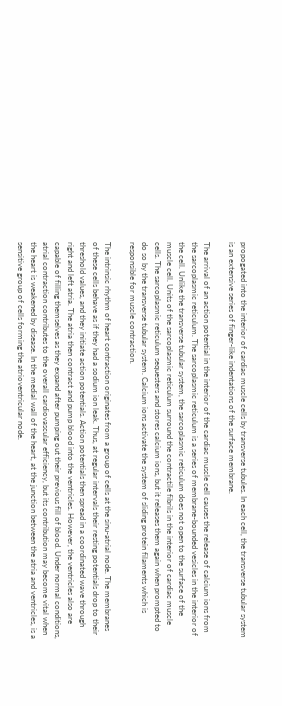propogated into the interior of cardiac muscle cells by transverse tubules. In each cell, the transverse tubular system is an extensive series of finger-like indentations of the surface membrane.

The arrival of an action potential in the interior of the cardiac muscle cell causes the release of calcium ions from the sarcoplasmic reticulum. The sarcoplasmic reticulum is a series of membrane-bounded vesicles in the interior of the cell. Unlike the transverse tubular system, the sarcoplasmic reticulum does not open to the surface of the muscle cell. Units of the sarcoplasmic reticulum surround the contractile fibrils in the interior of cardiac muscle cells. The sarcoplasmic reticulum sequesters and stores calcium ions, but it releases them again when prompted to do so by the transverse tubular system. Calcium ions activate the system of sliding protein filaments which is responsible for muscle contraction.

The intrinsic rhythm of heart contraction originates from a group of cells at the sinu-atrial node. The membranes of these cells behave as if they had a sodium ion leak. Thus, at regular intervals their resting potentials drop to their threshold values, and they initiate action potentials. Action potentials then spread in a coordinated wave through right and left atria. The atria then contract and pump blood into the ventricles. However, the ventricles also are capable of filling themselves as they expand after pumping out their previous fill of blood. Under normal conditions, atrial contraction contributes to the overall cardiovascular efficiency, but its contribution may become vital when the heart is weakened by disease. In the medial wall of the heart, at the junction between the atria and ventricles, is a sensitive group of cells forming the atrioventricular node.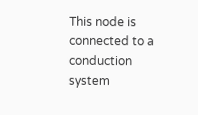This node is connected to a conduction system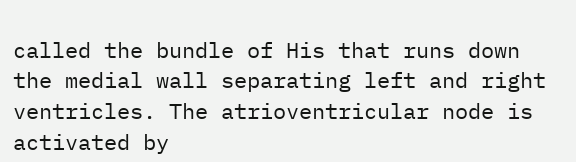called the bundle of His that runs down the medial wall separating left and right ventricles. The atrioventricular node is activated by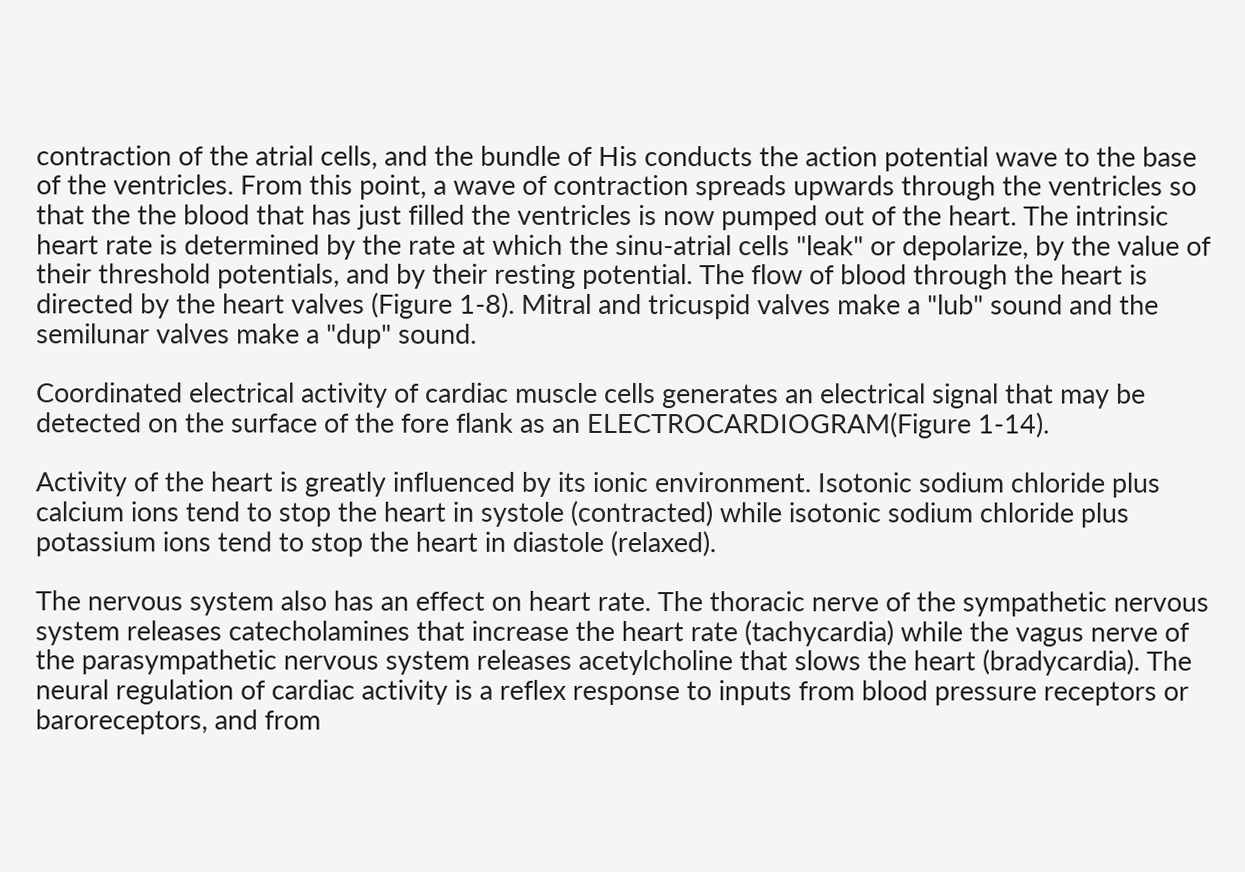contraction of the atrial cells, and the bundle of His conducts the action potential wave to the base of the ventricles. From this point, a wave of contraction spreads upwards through the ventricles so that the the blood that has just filled the ventricles is now pumped out of the heart. The intrinsic heart rate is determined by the rate at which the sinu-atrial cells "leak" or depolarize, by the value of their threshold potentials, and by their resting potential. The flow of blood through the heart is directed by the heart valves (Figure 1-8). Mitral and tricuspid valves make a "lub" sound and the semilunar valves make a "dup" sound.

Coordinated electrical activity of cardiac muscle cells generates an electrical signal that may be detected on the surface of the fore flank as an ELECTROCARDIOGRAM(Figure 1-14).

Activity of the heart is greatly influenced by its ionic environment. Isotonic sodium chloride plus calcium ions tend to stop the heart in systole (contracted) while isotonic sodium chloride plus potassium ions tend to stop the heart in diastole (relaxed).

The nervous system also has an effect on heart rate. The thoracic nerve of the sympathetic nervous system releases catecholamines that increase the heart rate (tachycardia) while the vagus nerve of the parasympathetic nervous system releases acetylcholine that slows the heart (bradycardia). The neural regulation of cardiac activity is a reflex response to inputs from blood pressure receptors or baroreceptors, and from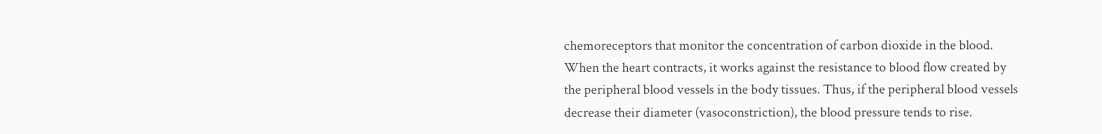chemoreceptors that monitor the concentration of carbon dioxide in the blood. When the heart contracts, it works against the resistance to blood flow created by the peripheral blood vessels in the body tissues. Thus, if the peripheral blood vessels decrease their diameter (vasoconstriction), the blood pressure tends to rise.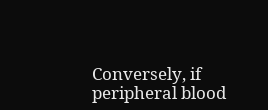Conversely, if peripheral blood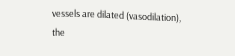vessels are dilated (vasodilation), the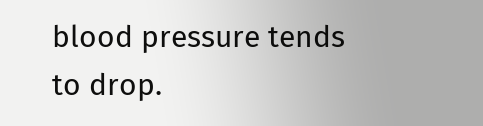blood pressure tends to drop.